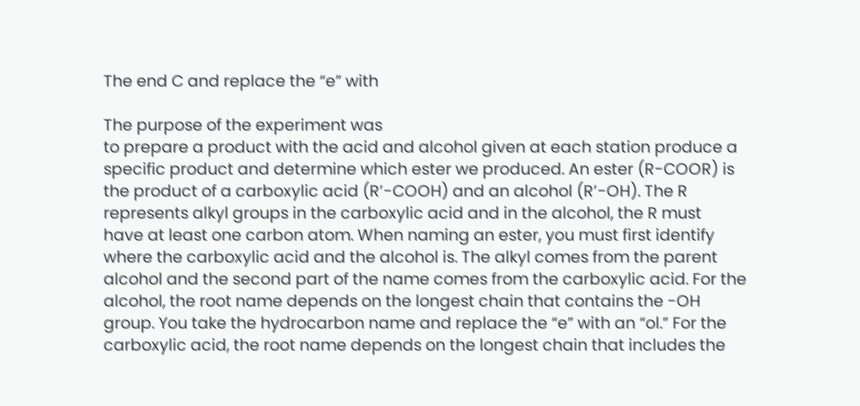The end C and replace the “e” with

The purpose of the experiment was
to prepare a product with the acid and alcohol given at each station produce a
specific product and determine which ester we produced. An ester (R-COOR) is
the product of a carboxylic acid (R’-COOH) and an alcohol (R’-OH). The R
represents alkyl groups in the carboxylic acid and in the alcohol, the R must
have at least one carbon atom. When naming an ester, you must first identify
where the carboxylic acid and the alcohol is. The alkyl comes from the parent
alcohol and the second part of the name comes from the carboxylic acid. For the
alcohol, the root name depends on the longest chain that contains the -OH
group. You take the hydrocarbon name and replace the “e” with an “ol.” For the
carboxylic acid, the root name depends on the longest chain that includes the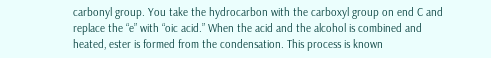carbonyl group. You take the hydrocarbon with the carboxyl group on end C and
replace the “e” with “oic acid.” When the acid and the alcohol is combined and
heated, ester is formed from the condensation. This process is known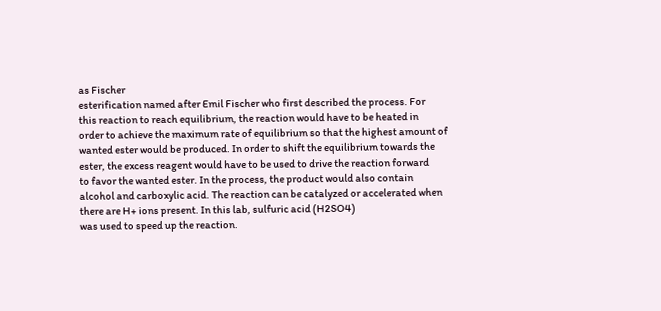as Fischer
esterification named after Emil Fischer who first described the process. For
this reaction to reach equilibrium, the reaction would have to be heated in
order to achieve the maximum rate of equilibrium so that the highest amount of
wanted ester would be produced. In order to shift the equilibrium towards the
ester, the excess reagent would have to be used to drive the reaction forward
to favor the wanted ester. In the process, the product would also contain
alcohol and carboxylic acid. The reaction can be catalyzed or accelerated when
there are H+ ions present. In this lab, sulfuric acid (H2SO4)
was used to speed up the reaction.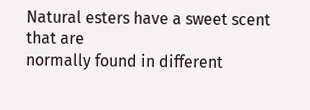Natural esters have a sweet scent that are
normally found in different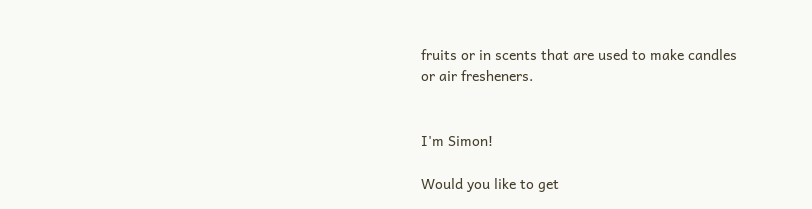fruits or in scents that are used to make candles
or air fresheners.


I'm Simon!

Would you like to get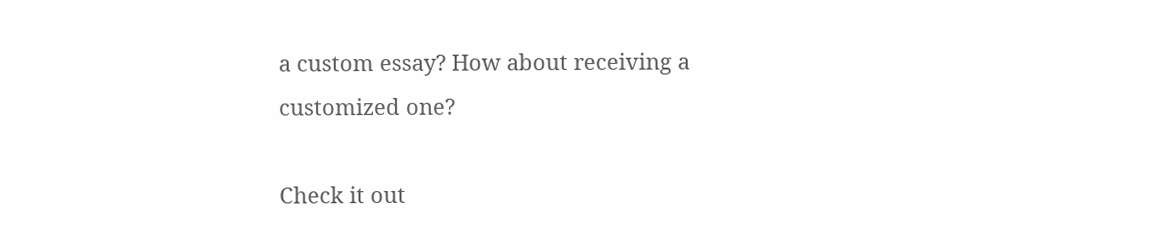a custom essay? How about receiving a customized one?

Check it out